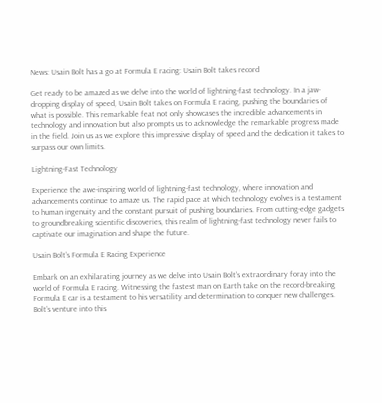News: Usain Bolt has a go at Formula E racing: Usain Bolt takes record

Get ready to be amazed as we delve into the world of lightning-fast technology. In a jaw-dropping display of speed, Usain Bolt takes on Formula E racing, pushing the boundaries of what is possible. This remarkable feat not only showcases the incredible advancements in technology and innovation but also prompts us to acknowledge the remarkable progress made in the field. Join us as we explore this impressive display of speed and the dedication it takes to surpass our own limits.

Lightning-Fast Technology

Experience the awe-inspiring world of lightning-fast technology, where innovation and advancements continue to amaze us. The rapid pace at which technology evolves is a testament to human ingenuity and the constant pursuit of pushing boundaries. From cutting-edge gadgets to groundbreaking scientific discoveries, this realm of lightning-fast technology never fails to captivate our imagination and shape the future.

Usain Bolt’s Formula E Racing Experience

Embark on an exhilarating journey as we delve into Usain Bolt’s extraordinary foray into the world of Formula E racing. Witnessing the fastest man on Earth take on the record-breaking Formula E car is a testament to his versatility and determination to conquer new challenges. Bolt’s venture into this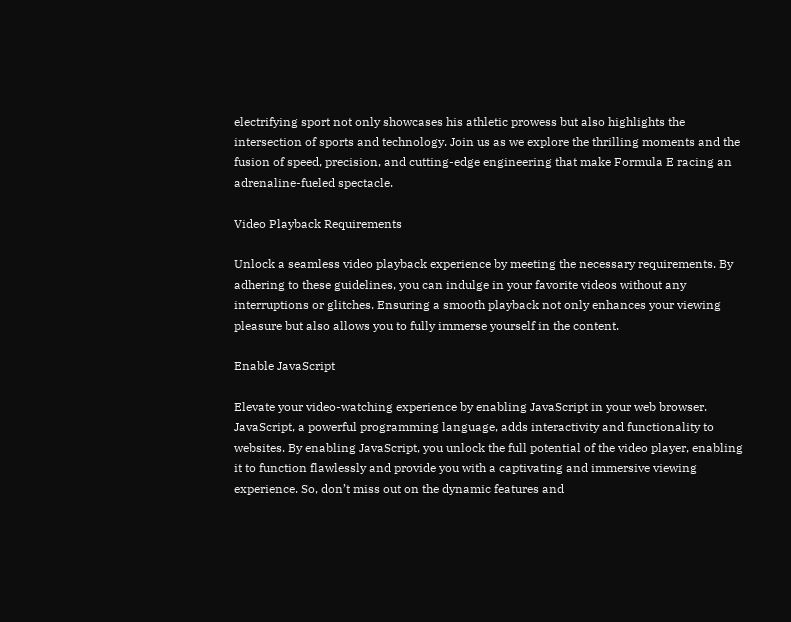electrifying sport not only showcases his athletic prowess but also highlights the intersection of sports and technology. Join us as we explore the thrilling moments and the fusion of speed, precision, and cutting-edge engineering that make Formula E racing an adrenaline-fueled spectacle.

Video Playback Requirements

Unlock a seamless video playback experience by meeting the necessary requirements. By adhering to these guidelines, you can indulge in your favorite videos without any interruptions or glitches. Ensuring a smooth playback not only enhances your viewing pleasure but also allows you to fully immerse yourself in the content.

Enable JavaScript

Elevate your video-watching experience by enabling JavaScript in your web browser. JavaScript, a powerful programming language, adds interactivity and functionality to websites. By enabling JavaScript, you unlock the full potential of the video player, enabling it to function flawlessly and provide you with a captivating and immersive viewing experience. So, don’t miss out on the dynamic features and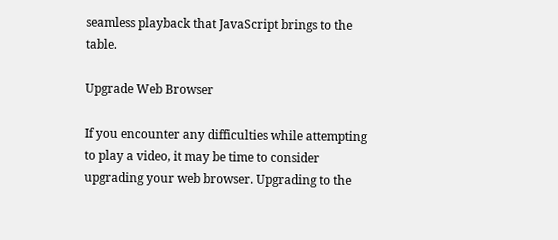seamless playback that JavaScript brings to the table.

Upgrade Web Browser

If you encounter any difficulties while attempting to play a video, it may be time to consider upgrading your web browser. Upgrading to the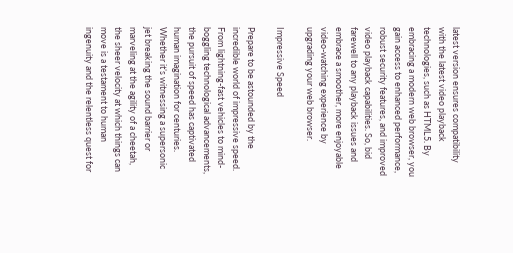latest version ensures compatibility with the latest video playback technologies, such as HTML5. By embracing a modern web browser, you gain access to enhanced performance, robust security features, and improved video playback capabilities. So, bid farewell to any playback issues and embrace a smoother, more enjoyable video-watching experience by upgrading your web browser.

Impressive Speed

Prepare to be astounded by the incredible world of impressive speed. From lightning-fast vehicles to mind-boggling technological advancements, the pursuit of speed has captivated human imagination for centuries. Whether it’s witnessing a supersonic jet breaking the sound barrier or marveling at the agility of a cheetah, the sheer velocity at which things can move is a testament to human ingenuity and the relentless quest for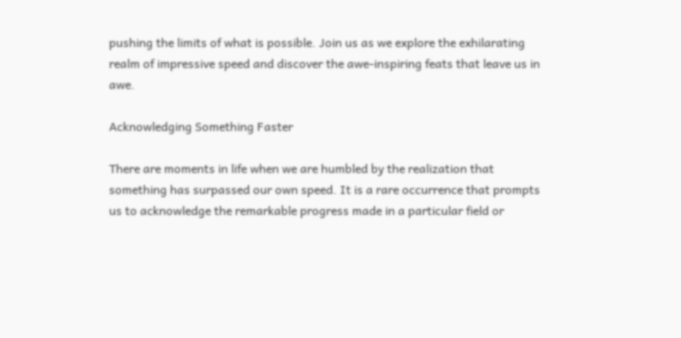pushing the limits of what is possible. Join us as we explore the exhilarating realm of impressive speed and discover the awe-inspiring feats that leave us in awe.

Acknowledging Something Faster

There are moments in life when we are humbled by the realization that something has surpassed our own speed. It is a rare occurrence that prompts us to acknowledge the remarkable progress made in a particular field or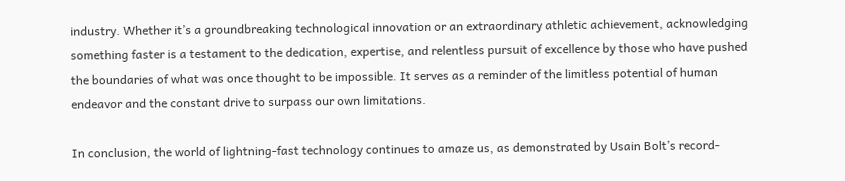industry. Whether it’s a groundbreaking technological innovation or an extraordinary athletic achievement, acknowledging something faster is a testament to the dedication, expertise, and relentless pursuit of excellence by those who have pushed the boundaries of what was once thought to be impossible. It serves as a reminder of the limitless potential of human endeavor and the constant drive to surpass our own limitations.

In conclusion, the world of lightning-fast technology continues to amaze us, as demonstrated by Usain Bolt’s record-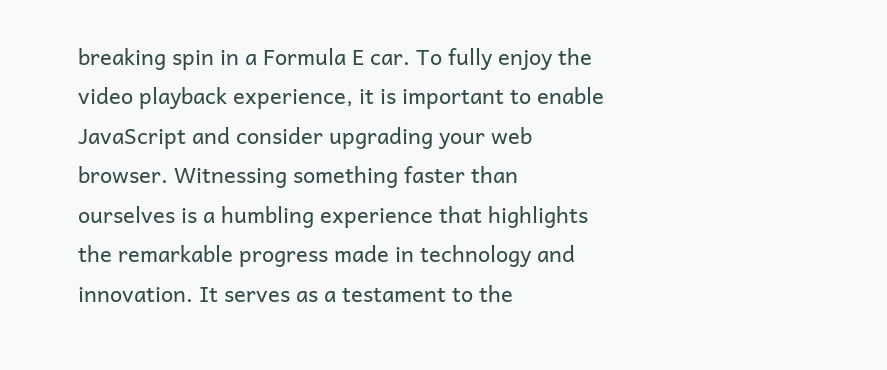breaking spin in a Formula E car. To fully enjoy the video playback experience, it is important to enable JavaScript and consider upgrading your web browser. Witnessing something faster than ourselves is a humbling experience that highlights the remarkable progress made in technology and innovation. It serves as a testament to the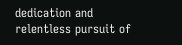dedication and relentless pursuit of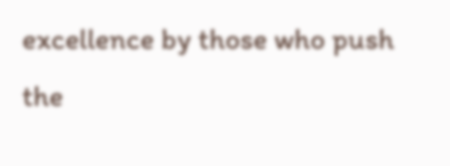excellence by those who push the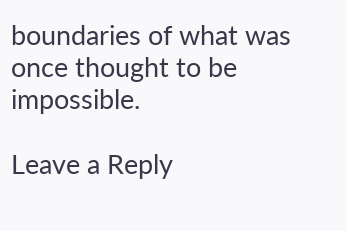boundaries of what was once thought to be impossible.

Leave a Reply